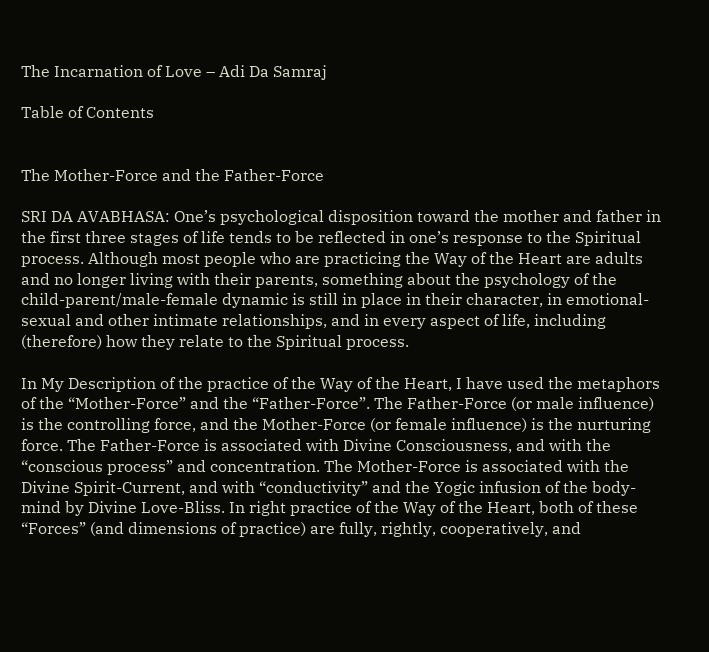The Incarnation of Love – Adi Da Samraj

Table of Contents


The Mother-Force and the Father-Force

SRI DA AVABHASA: One’s psychological disposition toward the mother and father in the first three stages of life tends to be reflected in one’s response to the Spiritual process. Although most people who are practicing the Way of the Heart are adults and no longer living with their parents, something about the psychology of the child-parent/male-female dynamic is still in place in their character, in emotional-sexual and other intimate relationships, and in every aspect of life, including (therefore) how they relate to the Spiritual process.

In My Description of the practice of the Way of the Heart, I have used the metaphors of the “Mother-Force” and the “Father-Force”. The Father-Force (or male influence) is the controlling force, and the Mother-Force (or female influence) is the nurturing force. The Father-Force is associated with Divine Consciousness, and with the “conscious process” and concentration. The Mother-Force is associated with the Divine Spirit-Current, and with “conductivity” and the Yogic infusion of the body-mind by Divine Love-Bliss. In right practice of the Way of the Heart, both of these “Forces” (and dimensions of practice) are fully, rightly, cooperatively, and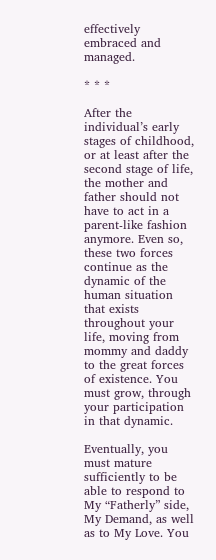effectively embraced and managed.

* * *

After the individual’s early stages of childhood, or at least after the second stage of life, the mother and father should not have to act in a parent-like fashion anymore. Even so, these two forces continue as the dynamic of the human situation that exists throughout your life, moving from mommy and daddy to the great forces of existence. You must grow, through your participation in that dynamic.

Eventually, you must mature sufficiently to be able to respond to My “Fatherly” side, My Demand, as well as to My Love. You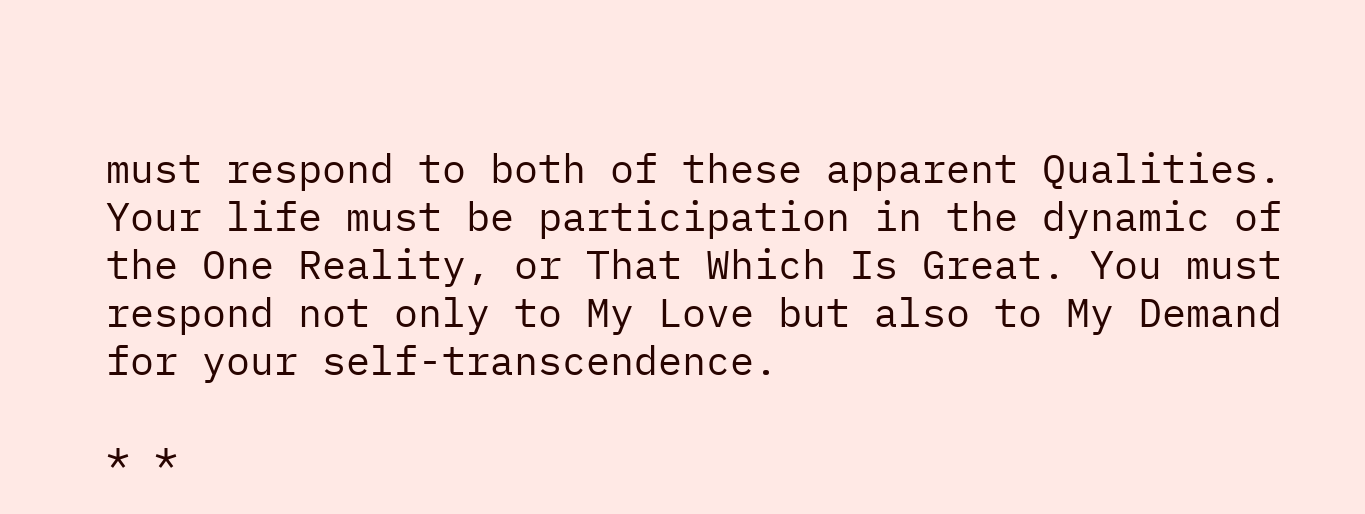must respond to both of these apparent Qualities. Your life must be participation in the dynamic of the One Reality, or That Which Is Great. You must respond not only to My Love but also to My Demand for your self-transcendence.

* *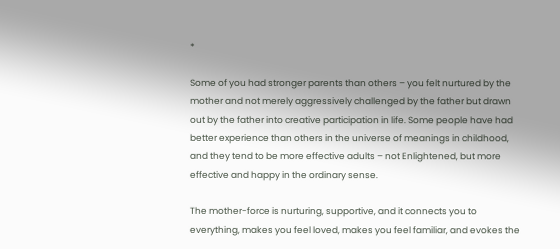*

Some of you had stronger parents than others – you felt nurtured by the mother and not merely aggressively challenged by the father but drawn out by the father into creative participation in life. Some people have had better experience than others in the universe of meanings in childhood, and they tend to be more effective adults – not Enlightened, but more effective and happy in the ordinary sense.

The mother-force is nurturing, supportive, and it connects you to everything, makes you feel loved, makes you feel familiar, and evokes the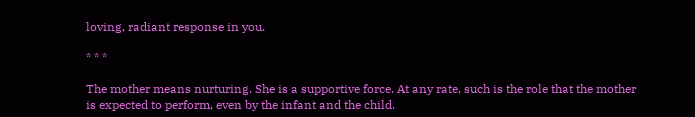loving, radiant response in you.

* * *

The mother means nurturing. She is a supportive force. At any rate, such is the role that the mother is expected to perform, even by the infant and the child.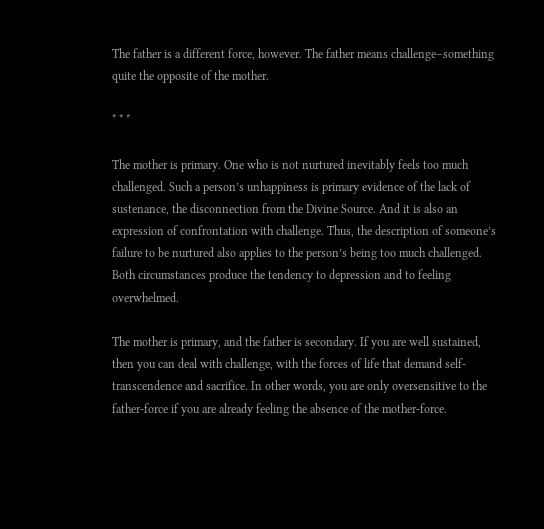The father is a different force, however. The father means challenge–something quite the opposite of the mother.

* * *

The mother is primary. One who is not nurtured inevitably feels too much challenged. Such a person’s unhappiness is primary evidence of the lack of sustenance, the disconnection from the Divine Source. And it is also an expression of confrontation with challenge. Thus, the description of someone’s failure to be nurtured also applies to the person’s being too much challenged. Both circumstances produce the tendency to depression and to feeling overwhelmed.

The mother is primary, and the father is secondary. If you are well sustained, then you can deal with challenge, with the forces of life that demand self-transcendence and sacrifice. In other words, you are only oversensitive to the father-force if you are already feeling the absence of the mother-force.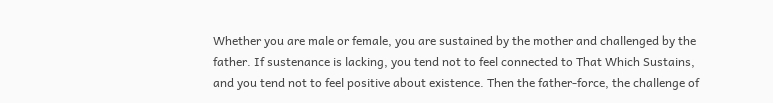Whether you are male or female, you are sustained by the mother and challenged by the father. If sustenance is lacking, you tend not to feel connected to That Which Sustains, and you tend not to feel positive about existence. Then the father-force, the challenge of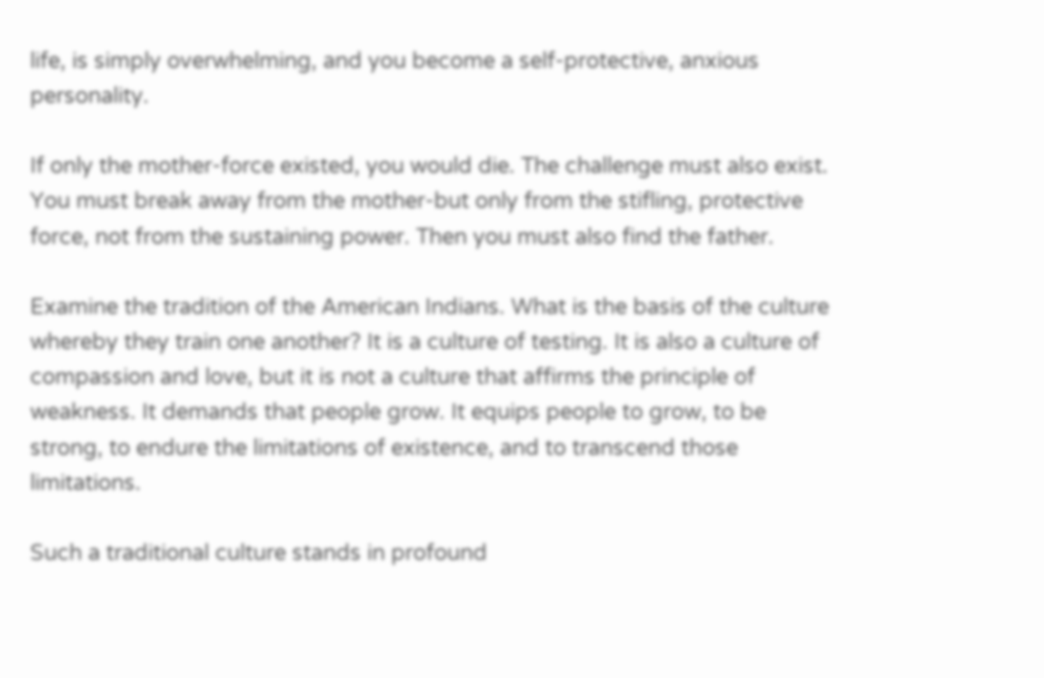life, is simply overwhelming, and you become a self-protective, anxious personality.

If only the mother-force existed, you would die. The challenge must also exist. You must break away from the mother-but only from the stifling, protective force, not from the sustaining power. Then you must also find the father.

Examine the tradition of the American Indians. What is the basis of the culture whereby they train one another? It is a culture of testing. It is also a culture of compassion and love, but it is not a culture that affirms the principle of weakness. It demands that people grow. It equips people to grow, to be strong, to endure the limitations of existence, and to transcend those limitations.

Such a traditional culture stands in profound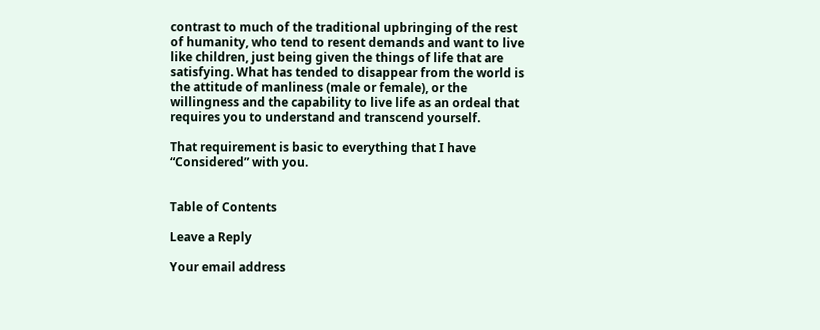contrast to much of the traditional upbringing of the rest of humanity, who tend to resent demands and want to live like children, just being given the things of life that are satisfying. What has tended to disappear from the world is the attitude of manliness (male or female), or the willingness and the capability to live life as an ordeal that requires you to understand and transcend yourself.

That requirement is basic to everything that I have “Considered” with you.


Table of Contents

Leave a Reply

Your email address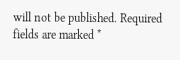will not be published. Required fields are marked *